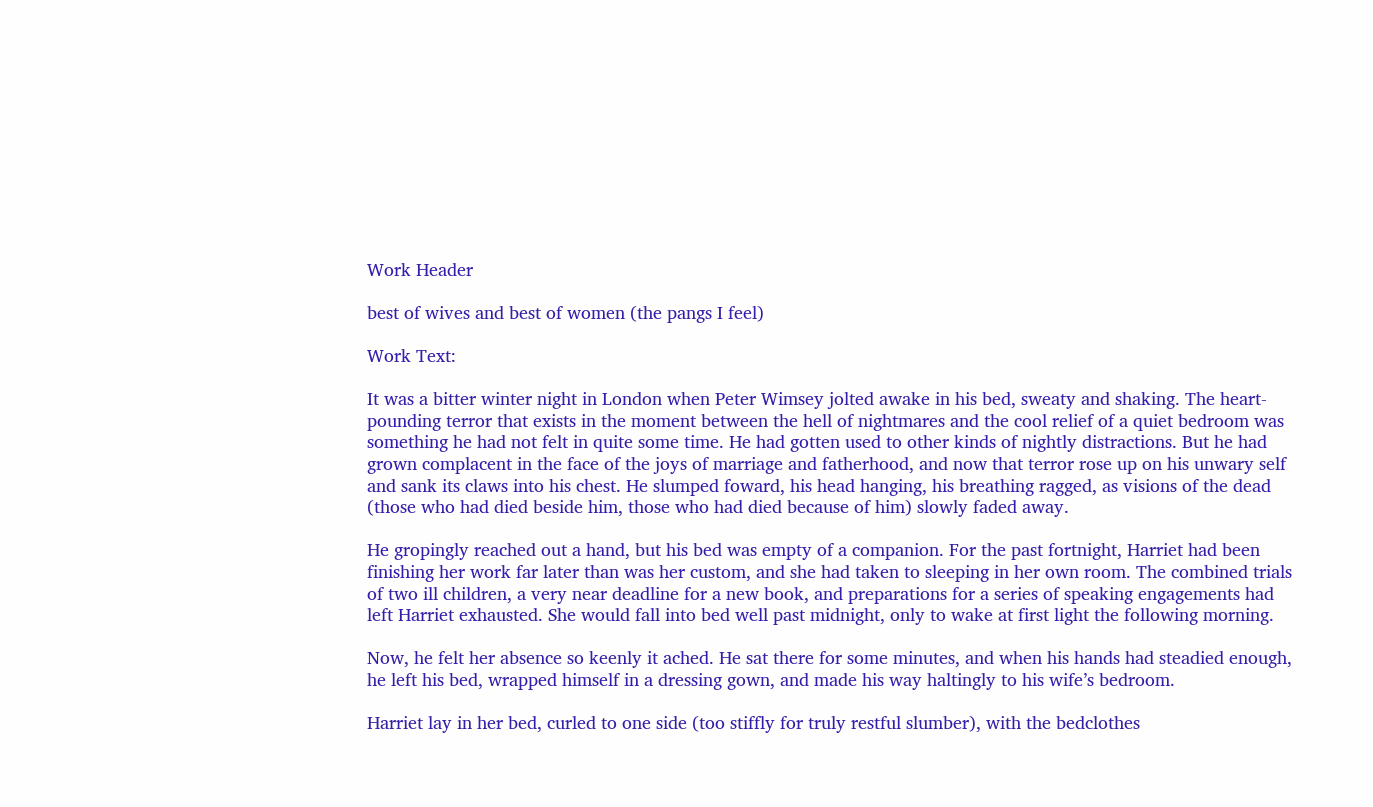Work Header

best of wives and best of women (the pangs I feel)

Work Text:

It was a bitter winter night in London when Peter Wimsey jolted awake in his bed, sweaty and shaking. The heart-pounding terror that exists in the moment between the hell of nightmares and the cool relief of a quiet bedroom was something he had not felt in quite some time. He had gotten used to other kinds of nightly distractions. But he had grown complacent in the face of the joys of marriage and fatherhood, and now that terror rose up on his unwary self and sank its claws into his chest. He slumped foward, his head hanging, his breathing ragged, as visions of the dead (those who had died beside him, those who had died because of him) slowly faded away.

He gropingly reached out a hand, but his bed was empty of a companion. For the past fortnight, Harriet had been finishing her work far later than was her custom, and she had taken to sleeping in her own room. The combined trials of two ill children, a very near deadline for a new book, and preparations for a series of speaking engagements had left Harriet exhausted. She would fall into bed well past midnight, only to wake at first light the following morning.

Now, he felt her absence so keenly it ached. He sat there for some minutes, and when his hands had steadied enough, he left his bed, wrapped himself in a dressing gown, and made his way haltingly to his wife’s bedroom.

Harriet lay in her bed, curled to one side (too stiffly for truly restful slumber), with the bedclothes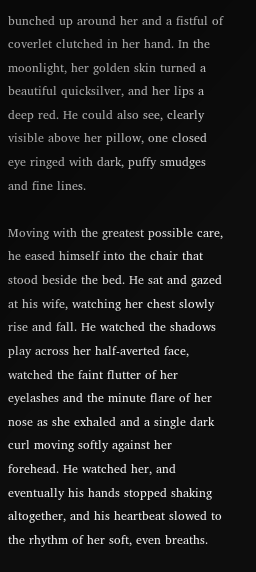bunched up around her and a fistful of coverlet clutched in her hand. In the moonlight, her golden skin turned a beautiful quicksilver, and her lips a deep red. He could also see, clearly visible above her pillow, one closed eye ringed with dark, puffy smudges and fine lines.

Moving with the greatest possible care, he eased himself into the chair that stood beside the bed. He sat and gazed at his wife, watching her chest slowly rise and fall. He watched the shadows play across her half-averted face, watched the faint flutter of her eyelashes and the minute flare of her nose as she exhaled and a single dark curl moving softly against her forehead. He watched her, and eventually his hands stopped shaking altogether, and his heartbeat slowed to the rhythm of her soft, even breaths.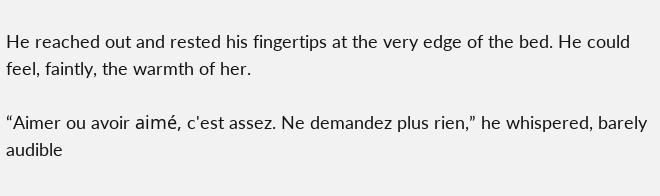He reached out and rested his fingertips at the very edge of the bed. He could feel, faintly, the warmth of her.

“Aimer ou avoir aimé, c'est assez. Ne demandez plus rien,” he whispered, barely audible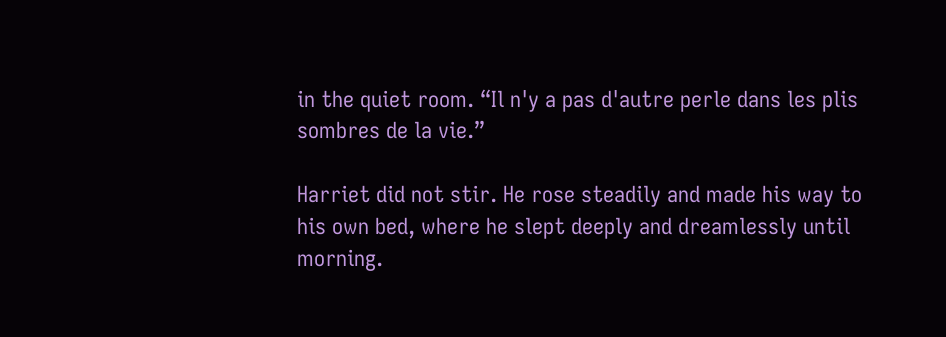in the quiet room. “Il n'y a pas d'autre perle dans les plis sombres de la vie.”

Harriet did not stir. He rose steadily and made his way to his own bed, where he slept deeply and dreamlessly until morning.